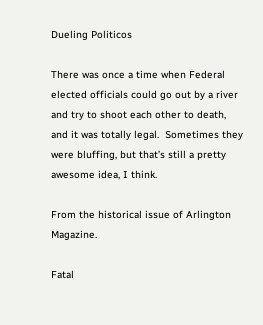Dueling Politicos

There was once a time when Federal elected officials could go out by a river and try to shoot each other to death, and it was totally legal.  Sometimes they were bluffing, but that’s still a pretty awesome idea, I think.

From the historical issue of Arlington Magazine.

Fatal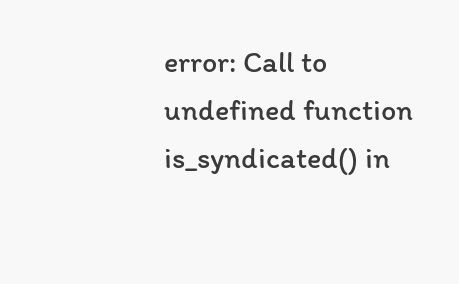error: Call to undefined function is_syndicated() in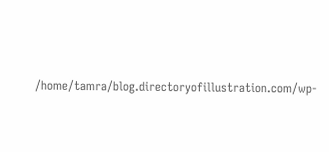/home/tamra/blog.directoryofillustration.com/wp-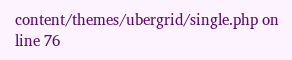content/themes/ubergrid/single.php on line 76